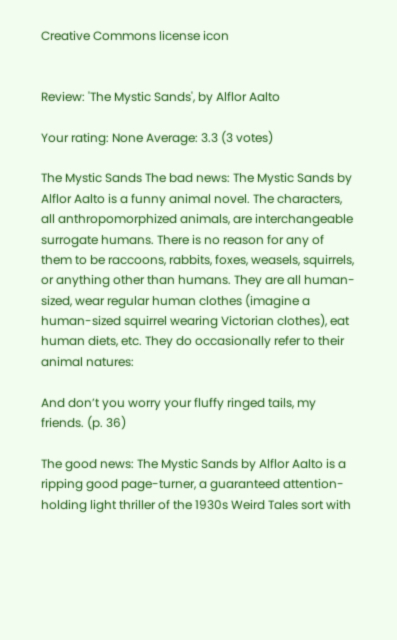Creative Commons license icon


Review: 'The Mystic Sands', by Alflor Aalto

Your rating: None Average: 3.3 (3 votes)

The Mystic Sands The bad news: The Mystic Sands by Alflor Aalto is a funny animal novel. The characters, all anthropomorphized animals, are interchangeable surrogate humans. There is no reason for any of them to be raccoons, rabbits, foxes, weasels, squirrels, or anything other than humans. They are all human-sized, wear regular human clothes (imagine a human-sized squirrel wearing Victorian clothes), eat human diets, etc. They do occasionally refer to their animal natures:

And don’t you worry your fluffy ringed tails, my friends. (p. 36)

The good news: The Mystic Sands by Alflor Aalto is a ripping good page-turner, a guaranteed attention-holding light thriller of the 1930s Weird Tales sort with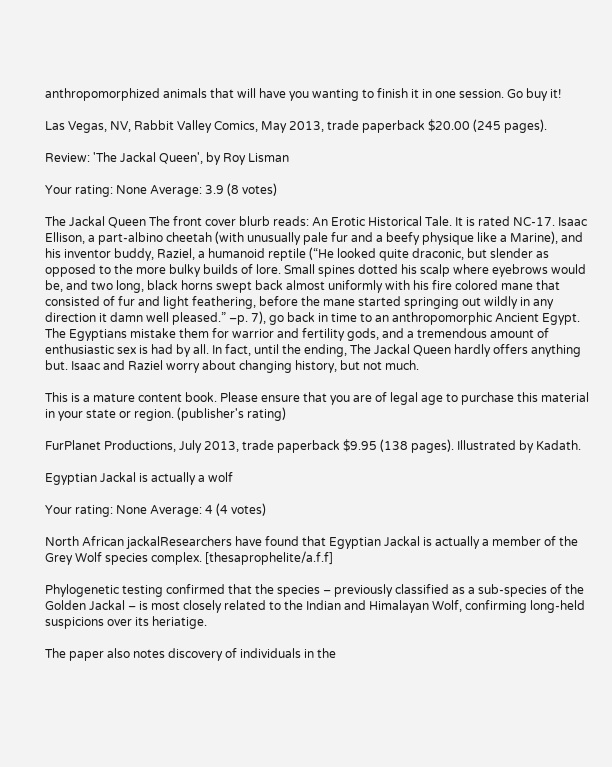anthropomorphized animals that will have you wanting to finish it in one session. Go buy it!

Las Vegas, NV, Rabbit Valley Comics, May 2013, trade paperback $20.00 (245 pages).

Review: 'The Jackal Queen', by Roy Lisman

Your rating: None Average: 3.9 (8 votes)

The Jackal Queen The front cover blurb reads: An Erotic Historical Tale. It is rated NC-17. Isaac Ellison, a part-albino cheetah (with unusually pale fur and a beefy physique like a Marine), and his inventor buddy, Raziel, a humanoid reptile (“He looked quite draconic, but slender as opposed to the more bulky builds of lore. Small spines dotted his scalp where eyebrows would be, and two long, black horns swept back almost uniformly with his fire colored mane that consisted of fur and light feathering, before the mane started springing out wildly in any direction it damn well pleased.” –p. 7), go back in time to an anthropomorphic Ancient Egypt. The Egyptians mistake them for warrior and fertility gods, and a tremendous amount of enthusiastic sex is had by all. In fact, until the ending, The Jackal Queen hardly offers anything but. Isaac and Raziel worry about changing history, but not much.

This is a mature content book. Please ensure that you are of legal age to purchase this material in your state or region. (publisher's rating)

FurPlanet Productions, July 2013, trade paperback $9.95 (138 pages). Illustrated by Kadath.

Egyptian Jackal is actually a wolf

Your rating: None Average: 4 (4 votes)

North African jackalResearchers have found that Egyptian Jackal is actually a member of the Grey Wolf species complex. [thesaprophelite/a.f.f]

Phylogenetic testing confirmed that the species – previously classified as a sub-species of the Golden Jackal – is most closely related to the Indian and Himalayan Wolf, confirming long-held suspicions over its heriatige.

The paper also notes discovery of individuals in the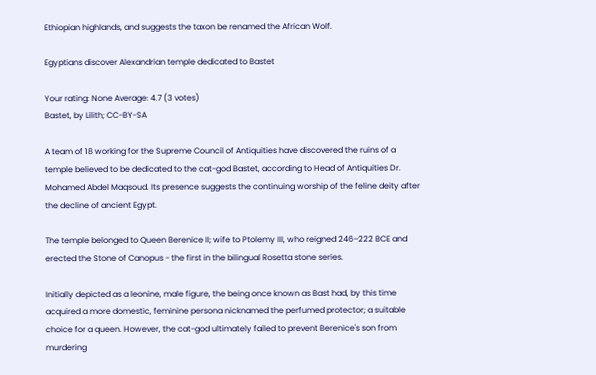Ethiopian highlands, and suggests the taxon be renamed the African Wolf.

Egyptians discover Alexandrian temple dedicated to Bastet

Your rating: None Average: 4.7 (3 votes)
Bastet, by Lilith; CC-BY-SA

A team of 18 working for the Supreme Council of Antiquities have discovered the ruins of a temple believed to be dedicated to the cat-god Bastet, according to Head of Antiquities Dr. Mohamed Abdel Maqsoud. Its presence suggests the continuing worship of the feline deity after the decline of ancient Egypt.

The temple belonged to Queen Berenice II; wife to Ptolemy III, who reigned 246–222 BCE and erected the Stone of Canopus - the first in the bilingual Rosetta stone series.

Initially depicted as a leonine, male figure, the being once known as Bast had, by this time acquired a more domestic, feminine persona nicknamed the perfumed protector; a suitable choice for a queen. However, the cat-god ultimately failed to prevent Berenice's son from murdering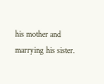his mother and marrying his sister.